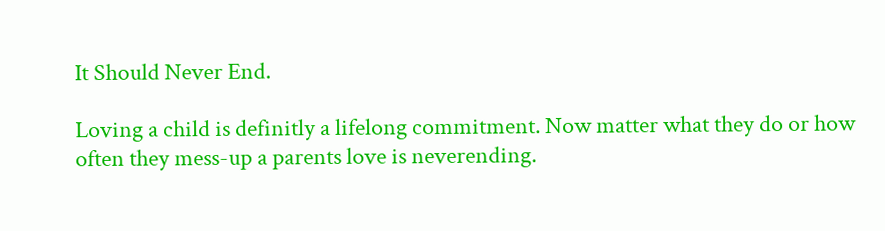It Should Never End.

Loving a child is definitly a lifelong commitment. Now matter what they do or how often they mess-up a parents love is neverending.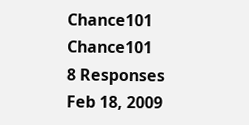Chance101 Chance101
8 Responses Feb 18, 2009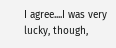I agree....I was very lucky, though,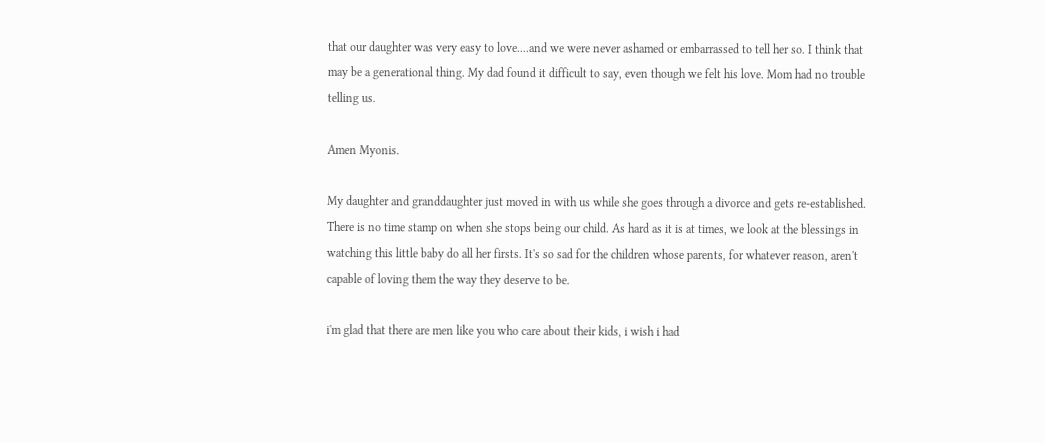that our daughter was very easy to love....and we were never ashamed or embarrassed to tell her so. I think that may be a generational thing. My dad found it difficult to say, even though we felt his love. Mom had no trouble telling us.

Amen Myonis.

My daughter and granddaughter just moved in with us while she goes through a divorce and gets re-established. There is no time stamp on when she stops being our child. As hard as it is at times, we look at the blessings in watching this little baby do all her firsts. It's so sad for the children whose parents, for whatever reason, aren't capable of loving them the way they deserve to be.

i'm glad that there are men like you who care about their kids, i wish i had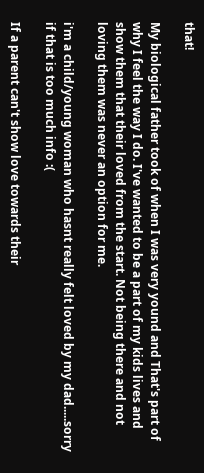that!

My biological father took of when I was very yound and That's part of why I feel the way I do. I've wanted to be a part of my kids lives and show them that their loved from the start. Not being there and not loving them was never an option for me.

i'm a child/young woman who hasnt really felt loved by my dad.....sorry if that is too much info :(

If a parent can't show love towards their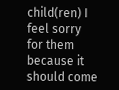child(ren) I feel sorry for them because it should come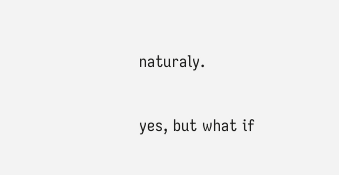naturaly.

yes, but what if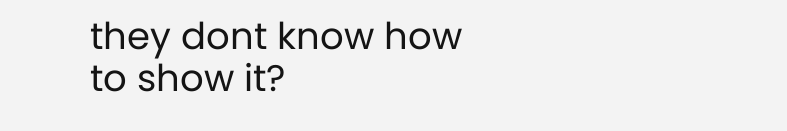they dont know how to show it?